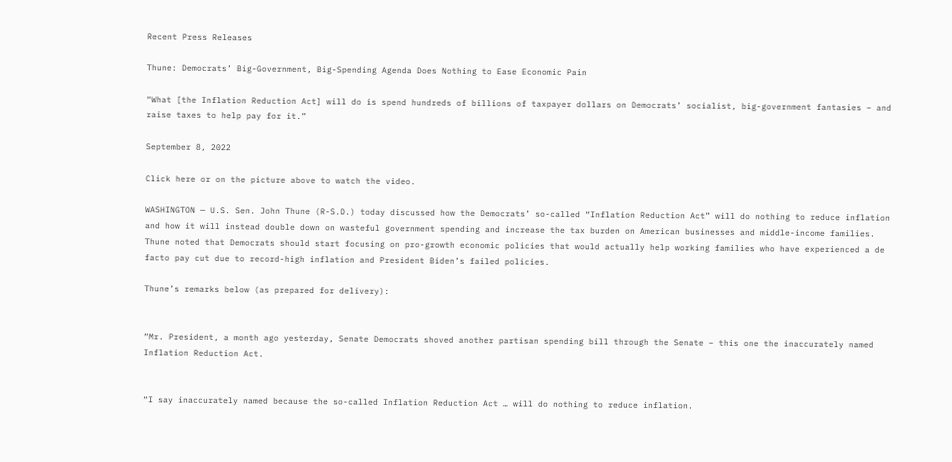Recent Press Releases

Thune: Democrats’ Big-Government, Big-Spending Agenda Does Nothing to Ease Economic Pain

“What [the Inflation Reduction Act] will do is spend hundreds of billions of taxpayer dollars on Democrats’ socialist, big-government fantasies – and raise taxes to help pay for it.”

September 8, 2022

Click here or on the picture above to watch the video.

WASHINGTON — U.S. Sen. John Thune (R-S.D.) today discussed how the Democrats’ so-called “Inflation Reduction Act” will do nothing to reduce inflation and how it will instead double down on wasteful government spending and increase the tax burden on American businesses and middle-income families. Thune noted that Democrats should start focusing on pro-growth economic policies that would actually help working families who have experienced a de facto pay cut due to record-high inflation and President Biden’s failed policies.

Thune’s remarks below (as prepared for delivery):


“Mr. President, a month ago yesterday, Senate Democrats shoved another partisan spending bill through the Senate – this one the inaccurately named Inflation Reduction Act.


“I say inaccurately named because the so-called Inflation Reduction Act … will do nothing to reduce inflation.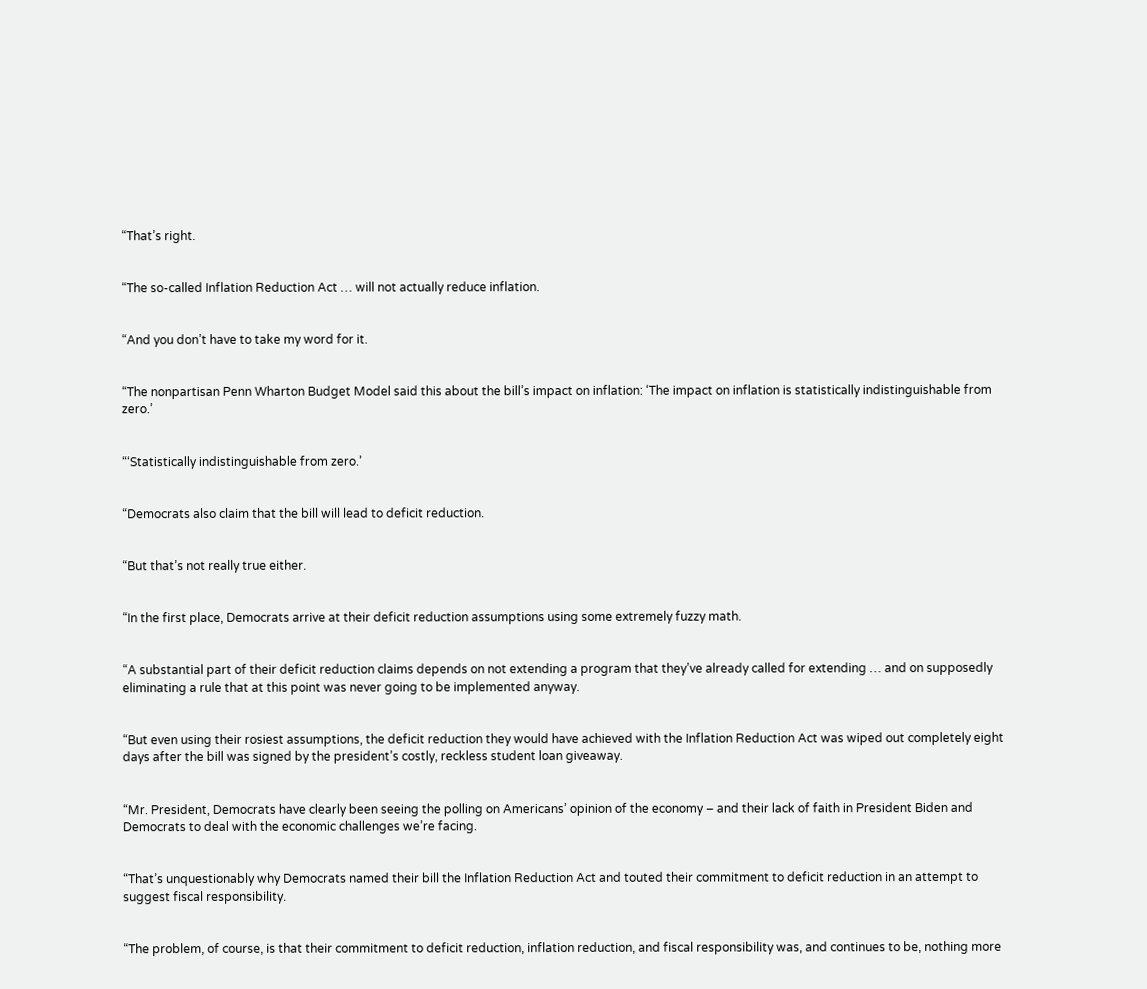“That’s right.


“The so-called Inflation Reduction Act … will not actually reduce inflation.


“And you don’t have to take my word for it.


“The nonpartisan Penn Wharton Budget Model said this about the bill’s impact on inflation: ‘The impact on inflation is statistically indistinguishable from zero.’


“‘Statistically indistinguishable from zero.’


“Democrats also claim that the bill will lead to deficit reduction.


“But that’s not really true either.


“In the first place, Democrats arrive at their deficit reduction assumptions using some extremely fuzzy math.


“A substantial part of their deficit reduction claims depends on not extending a program that they’ve already called for extending … and on supposedly eliminating a rule that at this point was never going to be implemented anyway.


“But even using their rosiest assumptions, the deficit reduction they would have achieved with the Inflation Reduction Act was wiped out completely eight days after the bill was signed by the president’s costly, reckless student loan giveaway.


“Mr. President, Democrats have clearly been seeing the polling on Americans’ opinion of the economy – and their lack of faith in President Biden and Democrats to deal with the economic challenges we’re facing.


“That’s unquestionably why Democrats named their bill the Inflation Reduction Act and touted their commitment to deficit reduction in an attempt to suggest fiscal responsibility.


“The problem, of course, is that their commitment to deficit reduction, inflation reduction, and fiscal responsibility was, and continues to be, nothing more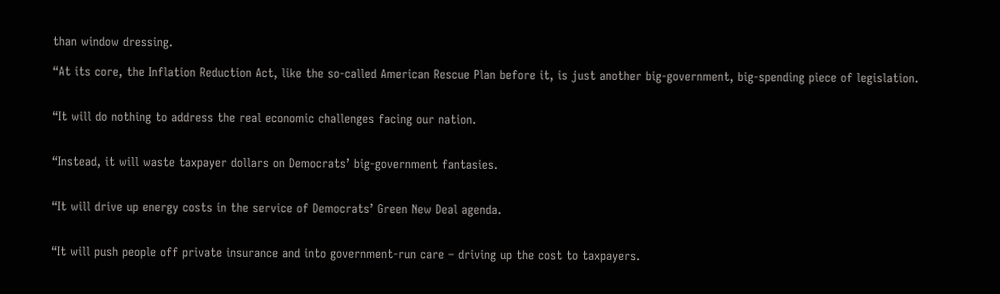than window dressing.

“At its core, the Inflation Reduction Act, like the so-called American Rescue Plan before it, is just another big-government, big-spending piece of legislation.


“It will do nothing to address the real economic challenges facing our nation.


“Instead, it will waste taxpayer dollars on Democrats’ big-government fantasies.


“It will drive up energy costs in the service of Democrats’ Green New Deal agenda.


“It will push people off private insurance and into government-run care – driving up the cost to taxpayers.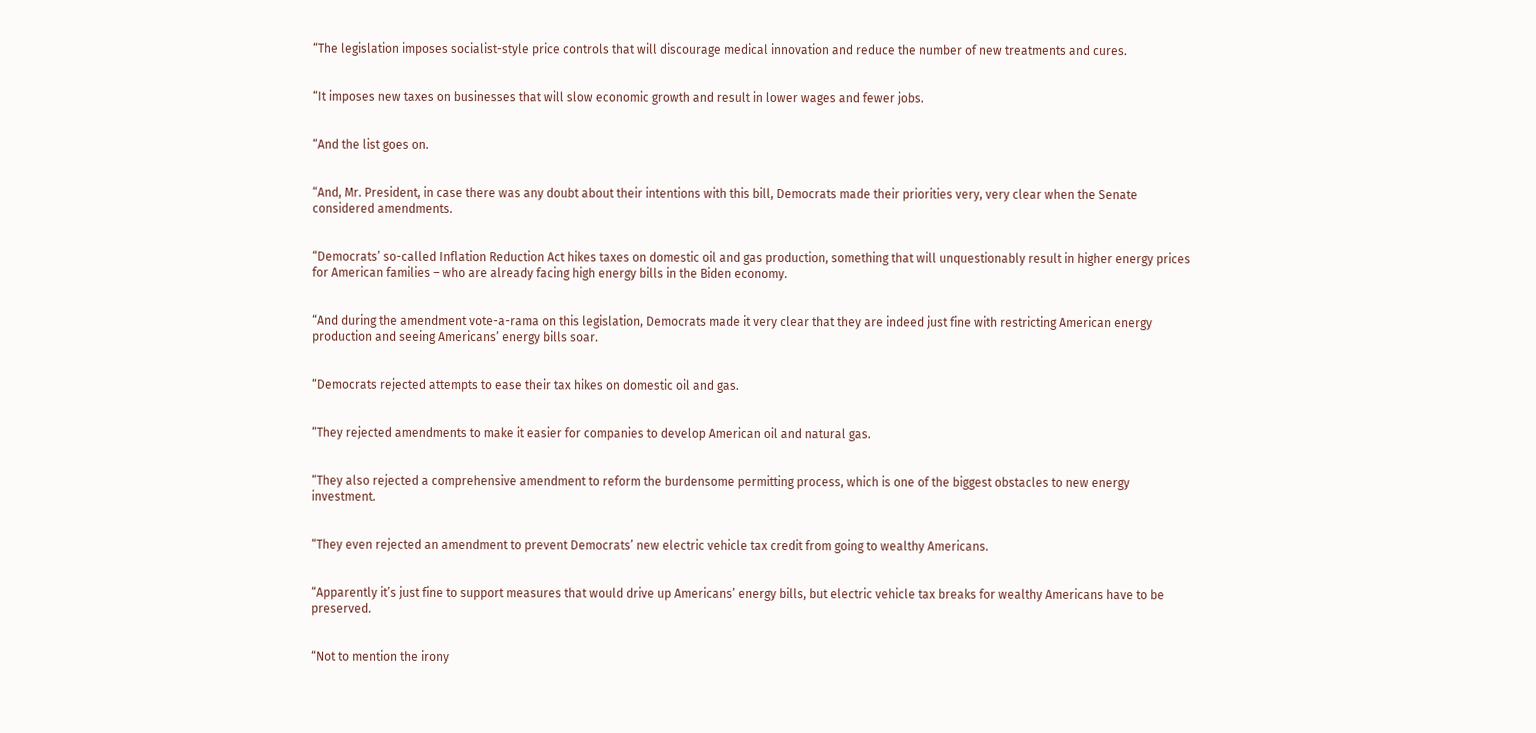“The legislation imposes socialist-style price controls that will discourage medical innovation and reduce the number of new treatments and cures.


“It imposes new taxes on businesses that will slow economic growth and result in lower wages and fewer jobs.


“And the list goes on.


“And, Mr. President, in case there was any doubt about their intentions with this bill, Democrats made their priorities very, very clear when the Senate considered amendments.


“Democrats’ so-called Inflation Reduction Act hikes taxes on domestic oil and gas production, something that will unquestionably result in higher energy prices for American families – who are already facing high energy bills in the Biden economy.


“And during the amendment vote-a-rama on this legislation, Democrats made it very clear that they are indeed just fine with restricting American energy production and seeing Americans’ energy bills soar.


“Democrats rejected attempts to ease their tax hikes on domestic oil and gas.


“They rejected amendments to make it easier for companies to develop American oil and natural gas.


“They also rejected a comprehensive amendment to reform the burdensome permitting process, which is one of the biggest obstacles to new energy investment.


“They even rejected an amendment to prevent Democrats’ new electric vehicle tax credit from going to wealthy Americans.


“Apparently it’s just fine to support measures that would drive up Americans’ energy bills, but electric vehicle tax breaks for wealthy Americans have to be preserved.


“Not to mention the irony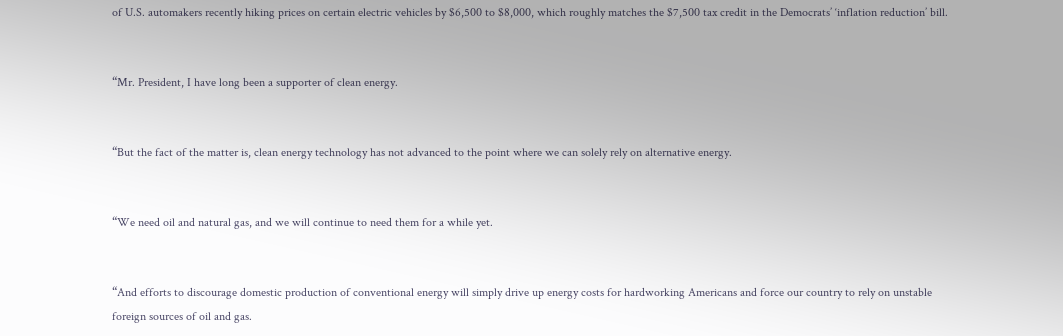of U.S. automakers recently hiking prices on certain electric vehicles by $6,500 to $8,000, which roughly matches the $7,500 tax credit in the Democrats’ ‘inflation reduction’ bill.


“Mr. President, I have long been a supporter of clean energy.


“But the fact of the matter is, clean energy technology has not advanced to the point where we can solely rely on alternative energy.


“We need oil and natural gas, and we will continue to need them for a while yet.


“And efforts to discourage domestic production of conventional energy will simply drive up energy costs for hardworking Americans and force our country to rely on unstable foreign sources of oil and gas.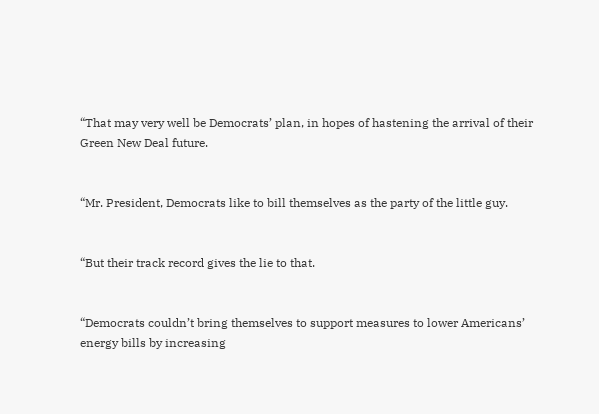“That may very well be Democrats’ plan, in hopes of hastening the arrival of their Green New Deal future.


“Mr. President, Democrats like to bill themselves as the party of the little guy.


“But their track record gives the lie to that.


“Democrats couldn’t bring themselves to support measures to lower Americans’ energy bills by increasing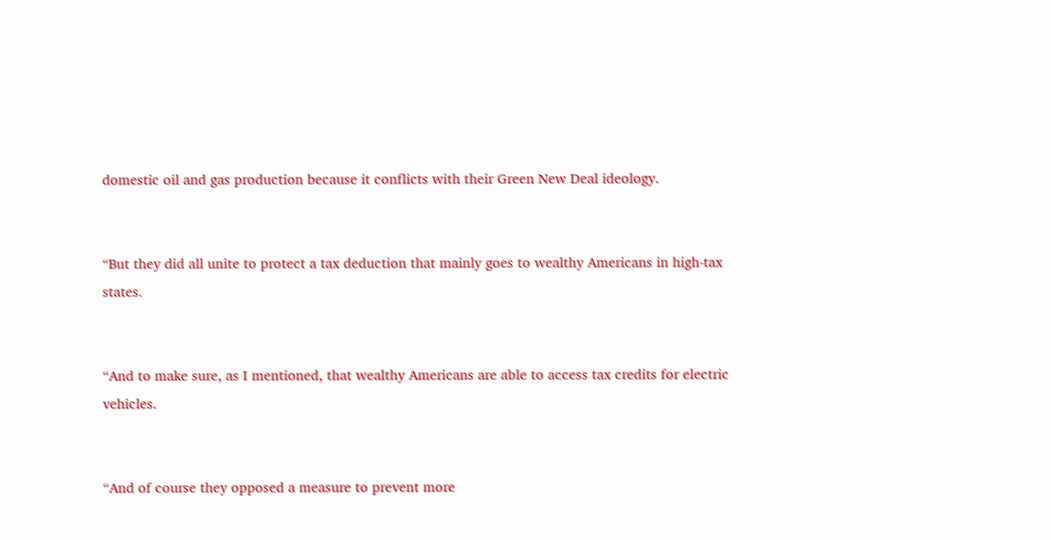domestic oil and gas production because it conflicts with their Green New Deal ideology.


“But they did all unite to protect a tax deduction that mainly goes to wealthy Americans in high-tax states.


“And to make sure, as I mentioned, that wealthy Americans are able to access tax credits for electric vehicles.


“And of course they opposed a measure to prevent more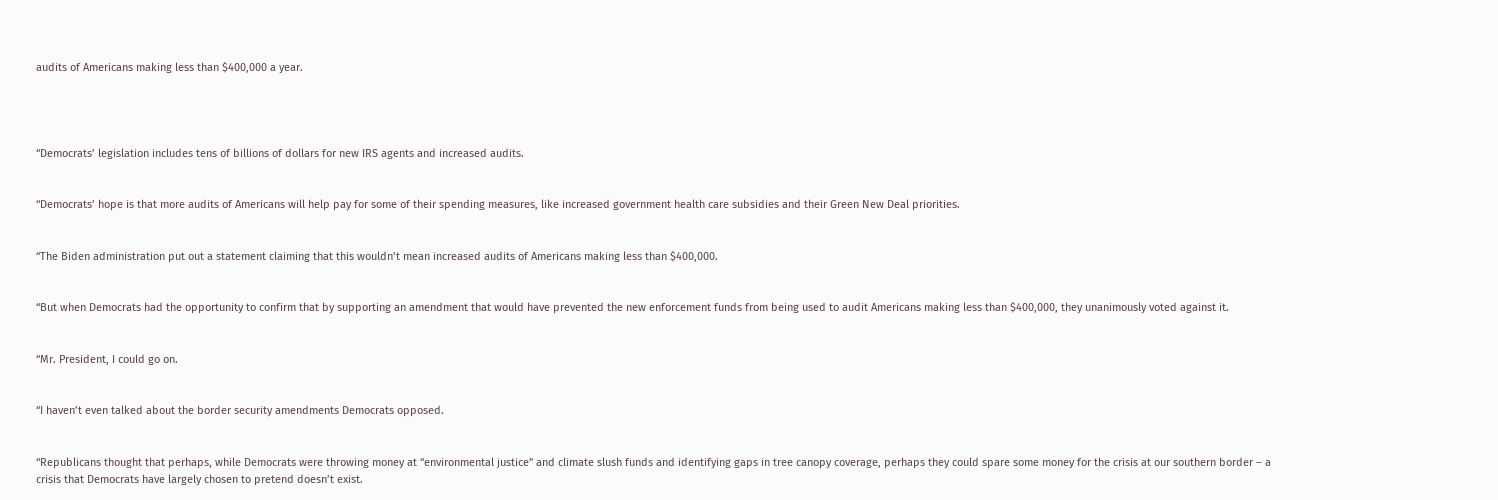audits of Americans making less than $400,000 a year.




“Democrats’ legislation includes tens of billions of dollars for new IRS agents and increased audits.


“Democrats’ hope is that more audits of Americans will help pay for some of their spending measures, like increased government health care subsidies and their Green New Deal priorities.


“The Biden administration put out a statement claiming that this wouldn’t mean increased audits of Americans making less than $400,000.


“But when Democrats had the opportunity to confirm that by supporting an amendment that would have prevented the new enforcement funds from being used to audit Americans making less than $400,000, they unanimously voted against it.


“Mr. President, I could go on.


“I haven’t even talked about the border security amendments Democrats opposed.


“Republicans thought that perhaps, while Democrats were throwing money at “environmental justice” and climate slush funds and identifying gaps in tree canopy coverage, perhaps they could spare some money for the crisis at our southern border – a crisis that Democrats have largely chosen to pretend doesn’t exist.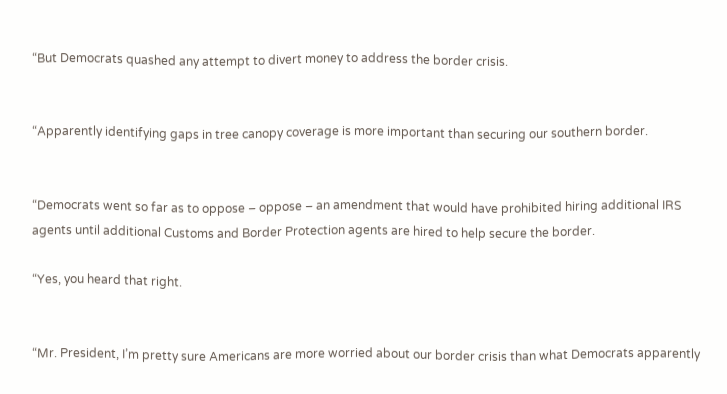“But Democrats quashed any attempt to divert money to address the border crisis.


“Apparently identifying gaps in tree canopy coverage is more important than securing our southern border.


“Democrats went so far as to oppose – oppose – an amendment that would have prohibited hiring additional IRS agents until additional Customs and Border Protection agents are hired to help secure the border.

“Yes, you heard that right.


“Mr. President, I’m pretty sure Americans are more worried about our border crisis than what Democrats apparently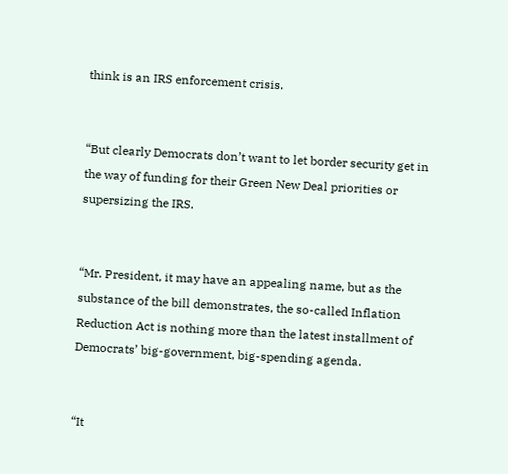think is an IRS enforcement crisis.


“But clearly Democrats don’t want to let border security get in the way of funding for their Green New Deal priorities or supersizing the IRS.


“Mr. President, it may have an appealing name, but as the substance of the bill demonstrates, the so-called Inflation Reduction Act is nothing more than the latest installment of Democrats’ big-government, big-spending agenda.


“It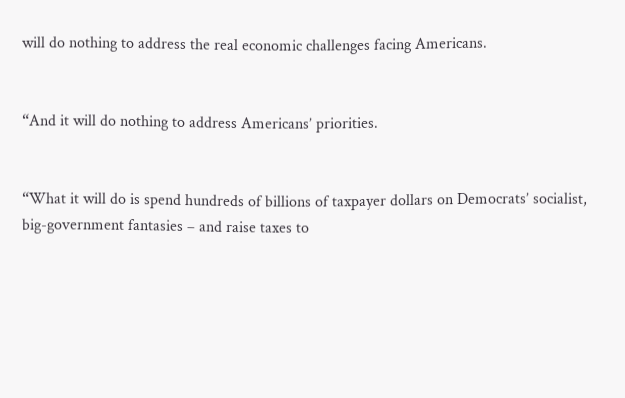will do nothing to address the real economic challenges facing Americans.


“And it will do nothing to address Americans’ priorities.


“What it will do is spend hundreds of billions of taxpayer dollars on Democrats’ socialist, big-government fantasies – and raise taxes to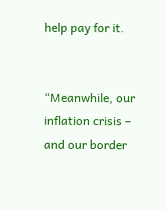help pay for it.


“Meanwhile, our inflation crisis – and our border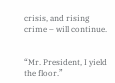crisis, and rising crime – will continue.


“Mr. President, I yield the floor.”